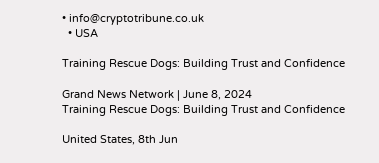• info@cryptotribune.co.uk
  • USA

Training Rescue Dogs: Building Trust and Confidence

Grand News Network | June 8, 2024
Training Rescue Dogs: Building Trust and Confidence

United States, 8th Jun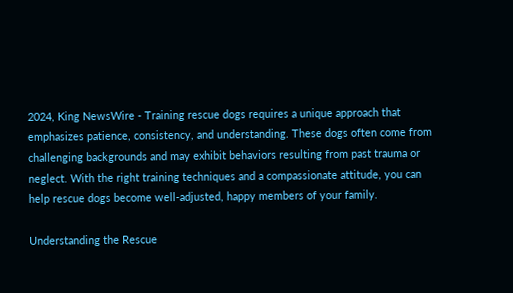2024, King NewsWire - Training rescue dogs requires a unique approach that emphasizes patience, consistency, and understanding. These dogs often come from challenging backgrounds and may exhibit behaviors resulting from past trauma or neglect. With the right training techniques and a compassionate attitude, you can help rescue dogs become well-adjusted, happy members of your family.

Understanding the Rescue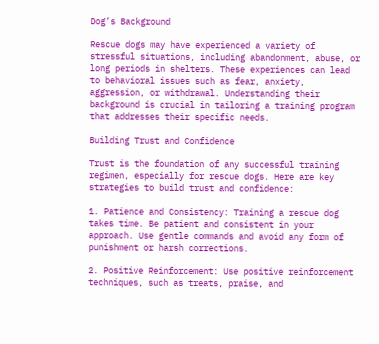Dog’s Background

Rescue dogs may have experienced a variety of stressful situations, including abandonment, abuse, or long periods in shelters. These experiences can lead to behavioral issues such as fear, anxiety, aggression, or withdrawal. Understanding their background is crucial in tailoring a training program that addresses their specific needs.

Building Trust and Confidence

Trust is the foundation of any successful training regimen, especially for rescue dogs. Here are key strategies to build trust and confidence:

1. Patience and Consistency: Training a rescue dog takes time. Be patient and consistent in your approach. Use gentle commands and avoid any form of punishment or harsh corrections.

2. Positive Reinforcement: Use positive reinforcement techniques, such as treats, praise, and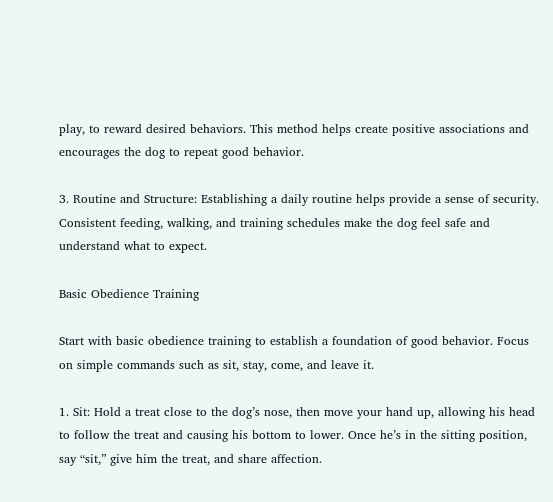play, to reward desired behaviors. This method helps create positive associations and encourages the dog to repeat good behavior.

3. Routine and Structure: Establishing a daily routine helps provide a sense of security. Consistent feeding, walking, and training schedules make the dog feel safe and understand what to expect.

Basic Obedience Training

Start with basic obedience training to establish a foundation of good behavior. Focus on simple commands such as sit, stay, come, and leave it.

1. Sit: Hold a treat close to the dog’s nose, then move your hand up, allowing his head to follow the treat and causing his bottom to lower. Once he’s in the sitting position, say “sit,” give him the treat, and share affection.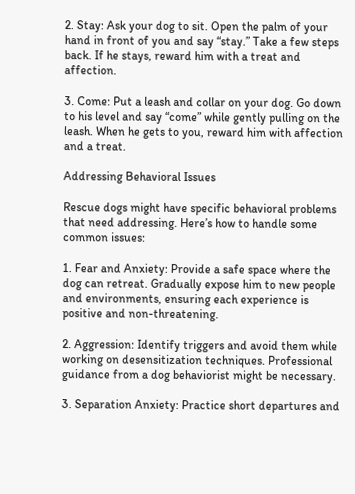2. Stay: Ask your dog to sit. Open the palm of your hand in front of you and say “stay.” Take a few steps back. If he stays, reward him with a treat and affection.

3. Come: Put a leash and collar on your dog. Go down to his level and say “come” while gently pulling on the leash. When he gets to you, reward him with affection and a treat.

Addressing Behavioral Issues

Rescue dogs might have specific behavioral problems that need addressing. Here’s how to handle some common issues:

1. Fear and Anxiety: Provide a safe space where the dog can retreat. Gradually expose him to new people and environments, ensuring each experience is positive and non-threatening.

2. Aggression: Identify triggers and avoid them while working on desensitization techniques. Professional guidance from a dog behaviorist might be necessary.

3. Separation Anxiety: Practice short departures and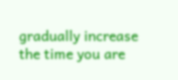gradually increase the time you are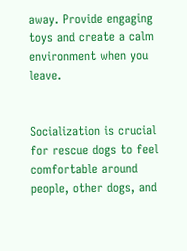away. Provide engaging toys and create a calm environment when you leave.


Socialization is crucial for rescue dogs to feel comfortable around people, other dogs, and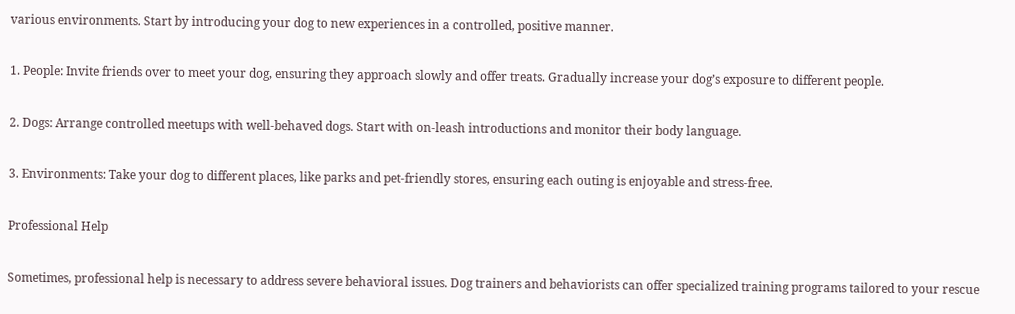various environments. Start by introducing your dog to new experiences in a controlled, positive manner.

1. People: Invite friends over to meet your dog, ensuring they approach slowly and offer treats. Gradually increase your dog’s exposure to different people.

2. Dogs: Arrange controlled meetups with well-behaved dogs. Start with on-leash introductions and monitor their body language.

3. Environments: Take your dog to different places, like parks and pet-friendly stores, ensuring each outing is enjoyable and stress-free.

Professional Help

Sometimes, professional help is necessary to address severe behavioral issues. Dog trainers and behaviorists can offer specialized training programs tailored to your rescue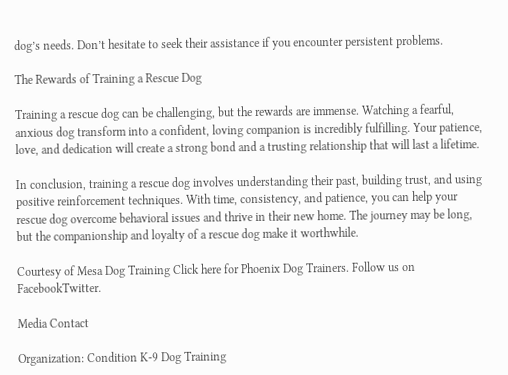dog’s needs. Don’t hesitate to seek their assistance if you encounter persistent problems.

The Rewards of Training a Rescue Dog

Training a rescue dog can be challenging, but the rewards are immense. Watching a fearful, anxious dog transform into a confident, loving companion is incredibly fulfilling. Your patience, love, and dedication will create a strong bond and a trusting relationship that will last a lifetime.

In conclusion, training a rescue dog involves understanding their past, building trust, and using positive reinforcement techniques. With time, consistency, and patience, you can help your rescue dog overcome behavioral issues and thrive in their new home. The journey may be long, but the companionship and loyalty of a rescue dog make it worthwhile.

Courtesy of Mesa Dog Training Click here for Phoenix Dog Trainers. Follow us on FacebookTwitter.

Media Contact

Organization: Condition K-9 Dog Training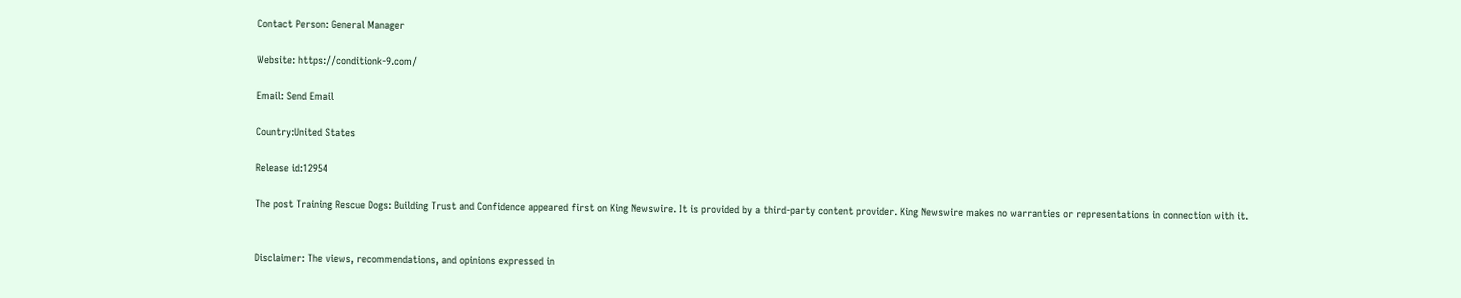Contact Person: General Manager

Website: https://conditionk-9.com/

Email: Send Email

Country:United States

Release id:12954

The post Training Rescue Dogs: Building Trust and Confidence appeared first on King Newswire. It is provided by a third-party content provider. King Newswire makes no warranties or representations in connection with it.


Disclaimer: The views, recommendations, and opinions expressed in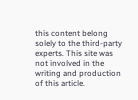this content belong solely to the third-party experts. This site was not involved in the writing and production of this article.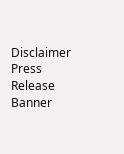Disclaimer Press Release Banner